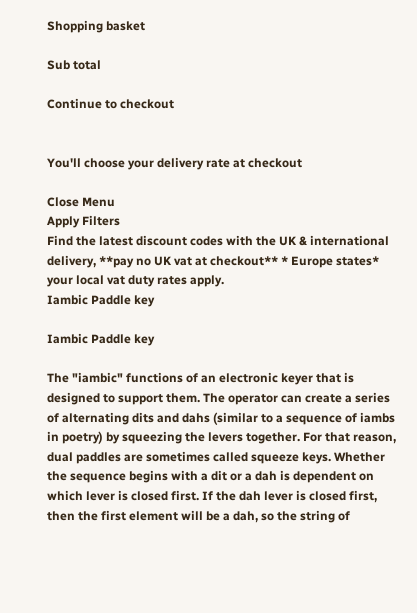Shopping basket

Sub total

Continue to checkout


You'll choose your delivery rate at checkout

Close Menu
Apply Filters
Find the latest discount codes with the UK & international delivery, **pay no UK vat at checkout** * Europe states* your local vat duty rates apply.
Iambic Paddle key

Iambic Paddle key

The "iambic" functions of an electronic keyer that is designed to support them. The operator can create a series of alternating dits and dahs (similar to a sequence of iambs in poetry) by squeezing the levers together. For that reason, dual paddles are sometimes called squeeze keys. Whether the sequence begins with a dit or a dah is dependent on which lever is closed first. If the dah lever is closed first, then the first element will be a dah, so the string of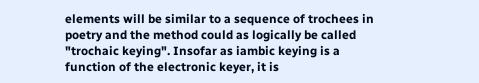elements will be similar to a sequence of trochees in poetry and the method could as logically be called "trochaic keying". Insofar as iambic keying is a function of the electronic keyer, it is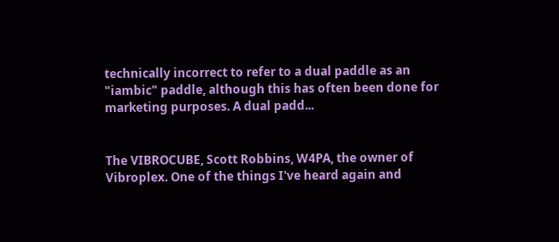technically incorrect to refer to a dual paddle as an "iambic" paddle, although this has often been done for marketing purposes. A dual padd...


The VIBROCUBE, Scott Robbins, W4PA, the owner of Vibroplex. One of the things I've heard again and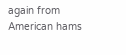again from American hams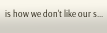is how we don't like our s...